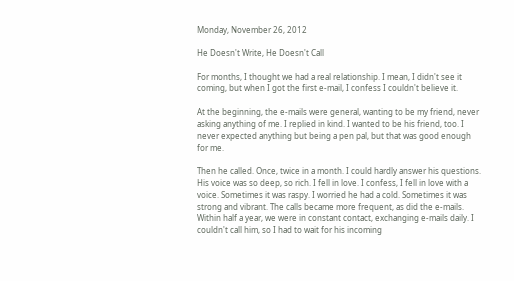Monday, November 26, 2012

He Doesn't Write, He Doesn't Call

For months, I thought we had a real relationship. I mean, I didn't see it coming, but when I got the first e-mail, I confess I couldn't believe it.

At the beginning, the e-mails were general, wanting to be my friend, never asking anything of me. I replied in kind. I wanted to be his friend, too. I never expected anything but being a pen pal, but that was good enough for me.

Then he called. Once, twice in a month. I could hardly answer his questions. His voice was so deep, so rich. I fell in love. I confess, I fell in love with a voice. Sometimes it was raspy. I worried he had a cold. Sometimes it was strong and vibrant. The calls became more frequent, as did the e-mails. Within half a year, we were in constant contact, exchanging e-mails daily. I couldn't call him, so I had to wait for his incoming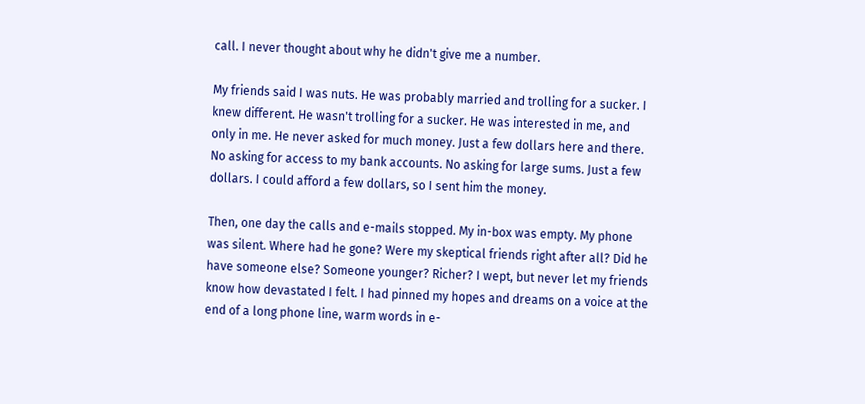call. I never thought about why he didn't give me a number.

My friends said I was nuts. He was probably married and trolling for a sucker. I knew different. He wasn't trolling for a sucker. He was interested in me, and only in me. He never asked for much money. Just a few dollars here and there. No asking for access to my bank accounts. No asking for large sums. Just a few dollars. I could afford a few dollars, so I sent him the money.

Then, one day the calls and e-mails stopped. My in-box was empty. My phone was silent. Where had he gone? Were my skeptical friends right after all? Did he have someone else? Someone younger? Richer? I wept, but never let my friends know how devastated I felt. I had pinned my hopes and dreams on a voice at the end of a long phone line, warm words in e-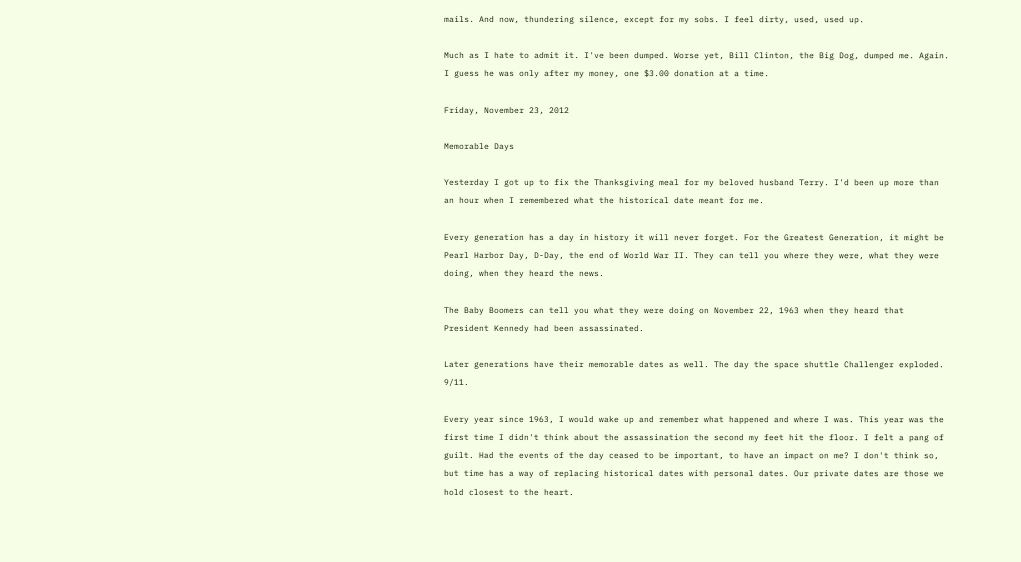mails. And now, thundering silence, except for my sobs. I feel dirty, used, used up.

Much as I hate to admit it. I've been dumped. Worse yet, Bill Clinton, the Big Dog, dumped me. Again. I guess he was only after my money, one $3.00 donation at a time.

Friday, November 23, 2012

Memorable Days

Yesterday I got up to fix the Thanksgiving meal for my beloved husband Terry. I'd been up more than an hour when I remembered what the historical date meant for me.

Every generation has a day in history it will never forget. For the Greatest Generation, it might be Pearl Harbor Day, D-Day, the end of World War II. They can tell you where they were, what they were doing, when they heard the news.

The Baby Boomers can tell you what they were doing on November 22, 1963 when they heard that President Kennedy had been assassinated.

Later generations have their memorable dates as well. The day the space shuttle Challenger exploded. 9/11.

Every year since 1963, I would wake up and remember what happened and where I was. This year was the first time I didn't think about the assassination the second my feet hit the floor. I felt a pang of guilt. Had the events of the day ceased to be important, to have an impact on me? I don't think so, but time has a way of replacing historical dates with personal dates. Our private dates are those we hold closest to the heart.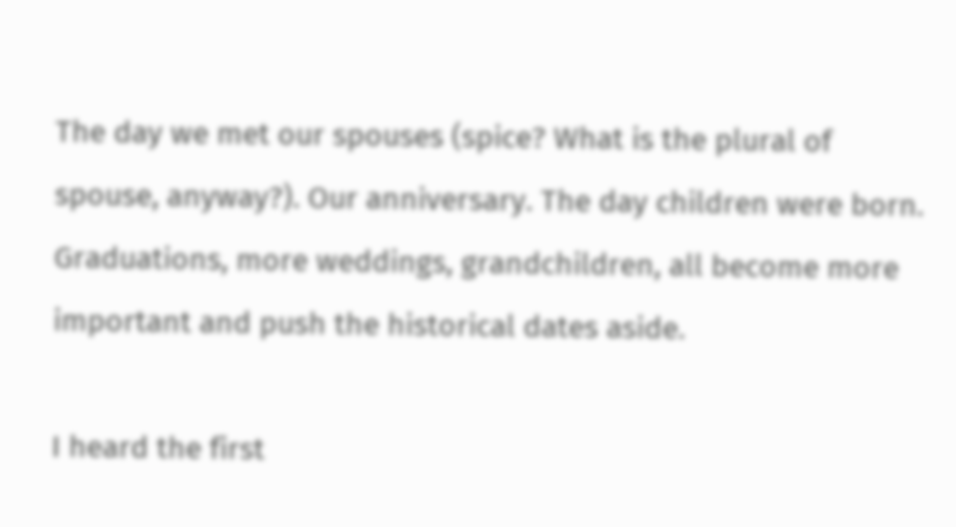The day we met our spouses (spice? What is the plural of spouse, anyway?). Our anniversary. The day children were born. Graduations, more weddings, grandchildren, all become more important and push the historical dates aside.

I heard the first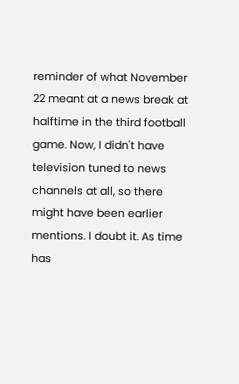reminder of what November 22 meant at a news break at halftime in the third football game. Now, I didn't have television tuned to news channels at all, so there might have been earlier mentions. I doubt it. As time has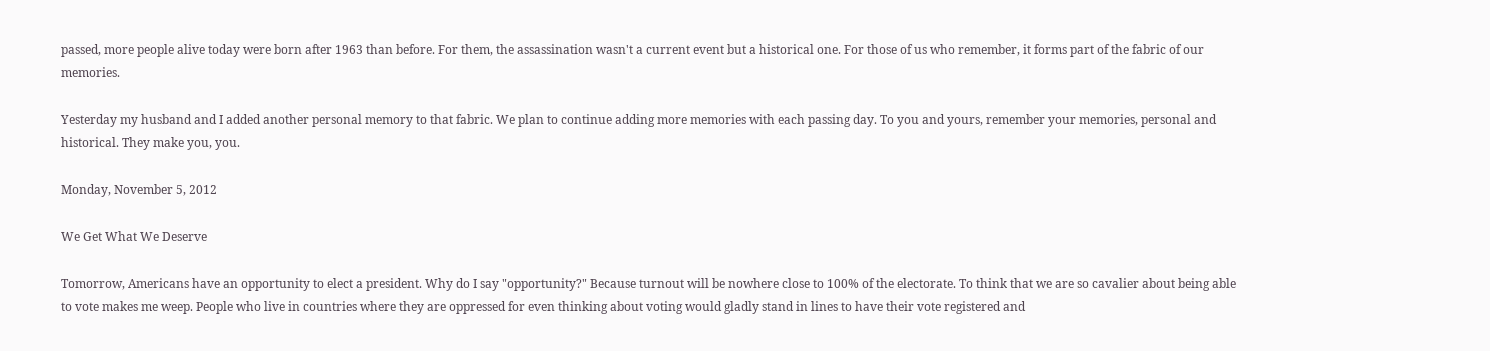passed, more people alive today were born after 1963 than before. For them, the assassination wasn't a current event but a historical one. For those of us who remember, it forms part of the fabric of our memories.

Yesterday my husband and I added another personal memory to that fabric. We plan to continue adding more memories with each passing day. To you and yours, remember your memories, personal and historical. They make you, you.

Monday, November 5, 2012

We Get What We Deserve

Tomorrow, Americans have an opportunity to elect a president. Why do I say "opportunity?" Because turnout will be nowhere close to 100% of the electorate. To think that we are so cavalier about being able to vote makes me weep. People who live in countries where they are oppressed for even thinking about voting would gladly stand in lines to have their vote registered and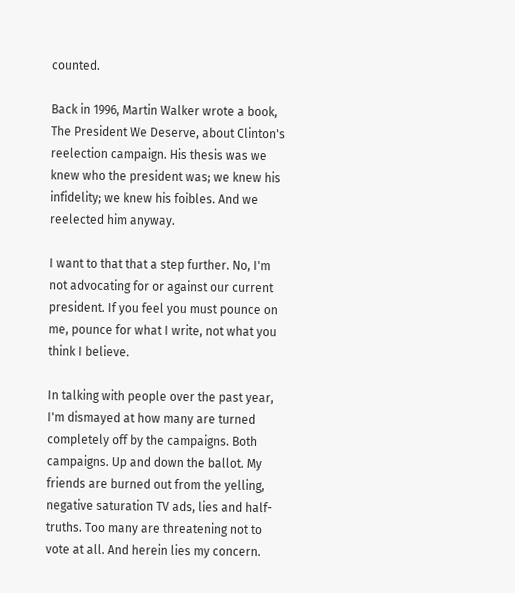counted.

Back in 1996, Martin Walker wrote a book, The President We Deserve, about Clinton's reelection campaign. His thesis was we knew who the president was; we knew his infidelity; we knew his foibles. And we reelected him anyway.

I want to that that a step further. No, I'm not advocating for or against our current president. If you feel you must pounce on me, pounce for what I write, not what you think I believe.

In talking with people over the past year, I'm dismayed at how many are turned completely off by the campaigns. Both campaigns. Up and down the ballot. My friends are burned out from the yelling, negative saturation TV ads, lies and half-truths. Too many are threatening not to vote at all. And herein lies my concern.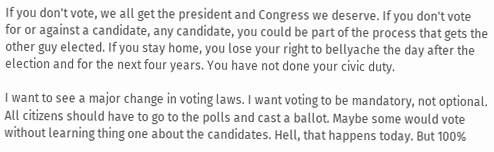If you don't vote, we all get the president and Congress we deserve. If you don't vote for or against a candidate, any candidate, you could be part of the process that gets the other guy elected. If you stay home, you lose your right to bellyache the day after the election and for the next four years. You have not done your civic duty.

I want to see a major change in voting laws. I want voting to be mandatory, not optional. All citizens should have to go to the polls and cast a ballot. Maybe some would vote without learning thing one about the candidates. Hell, that happens today. But 100%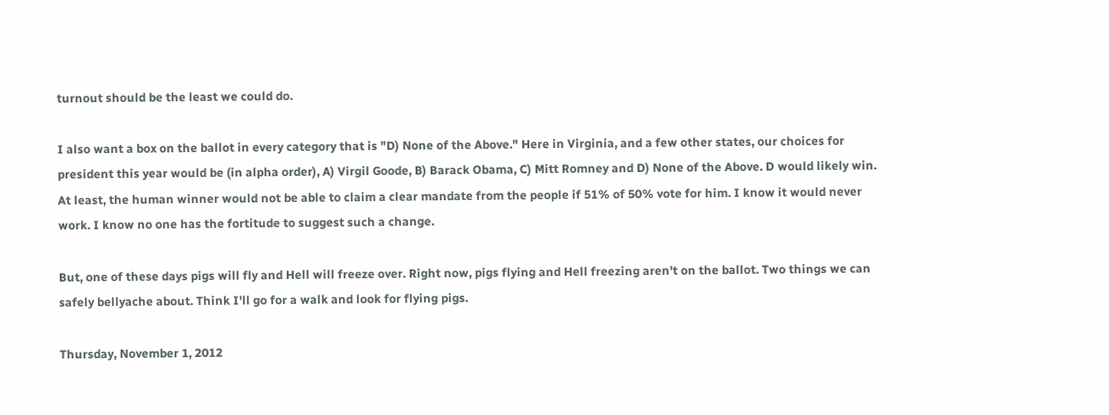turnout should be the least we could do.

I also want a box on the ballot in every category that is "D) None of the Above." Here in Virginia, and a few other states, our choices for president this year would be (in alpha order), A) Virgil Goode, B) Barack Obama, C) Mitt Romney and D) None of the Above. D would likely win. At least, the human winner would not be able to claim a clear mandate from the people if 51% of 50% vote for him. I know it would never work. I know no one has the fortitude to suggest such a change.

But, one of these days pigs will fly and Hell will freeze over. Right now, pigs flying and Hell freezing aren't on the ballot. Two things we can safely bellyache about. Think I'll go for a walk and look for flying pigs.

Thursday, November 1, 2012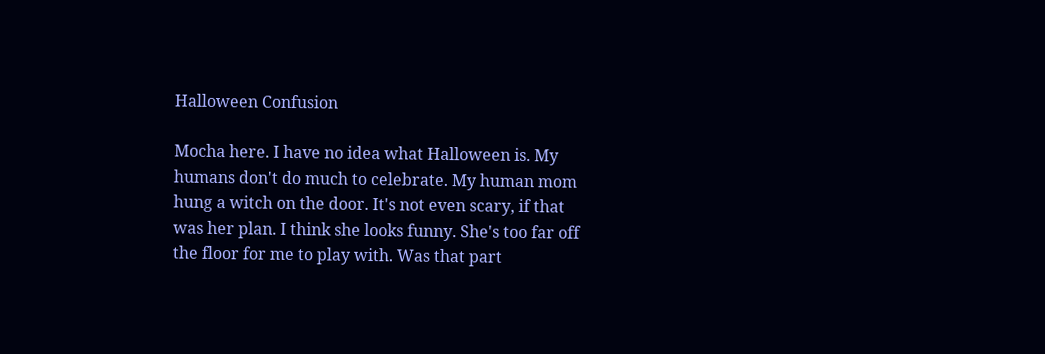Halloween Confusion

Mocha here. I have no idea what Halloween is. My humans don't do much to celebrate. My human mom hung a witch on the door. It's not even scary, if that was her plan. I think she looks funny. She's too far off the floor for me to play with. Was that part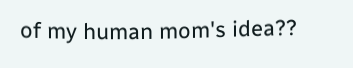of my human mom's idea??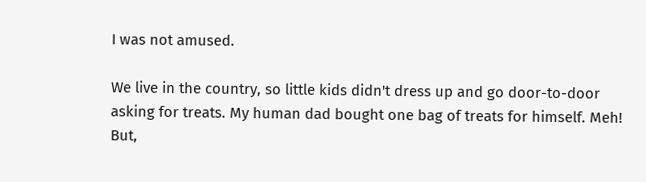I was not amused.

We live in the country, so little kids didn't dress up and go door-to-door asking for treats. My human dad bought one bag of treats for himself. Meh! But,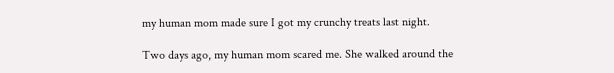my human mom made sure I got my crunchy treats last night.

Two days ago, my human mom scared me. She walked around the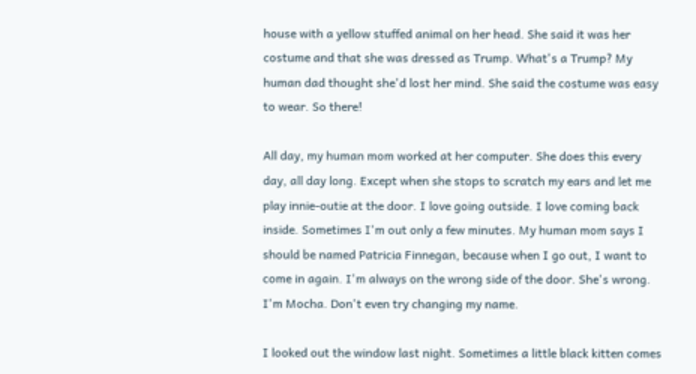house with a yellow stuffed animal on her head. She said it was her costume and that she was dressed as Trump. What's a Trump? My human dad thought she'd lost her mind. She said the costume was easy to wear. So there!

All day, my human mom worked at her computer. She does this every day, all day long. Except when she stops to scratch my ears and let me play innie-outie at the door. I love going outside. I love coming back inside. Sometimes I'm out only a few minutes. My human mom says I should be named Patricia Finnegan, because when I go out, I want to come in again. I'm always on the wrong side of the door. She's wrong. I'm Mocha. Don't even try changing my name.

I looked out the window last night. Sometimes a little black kitten comes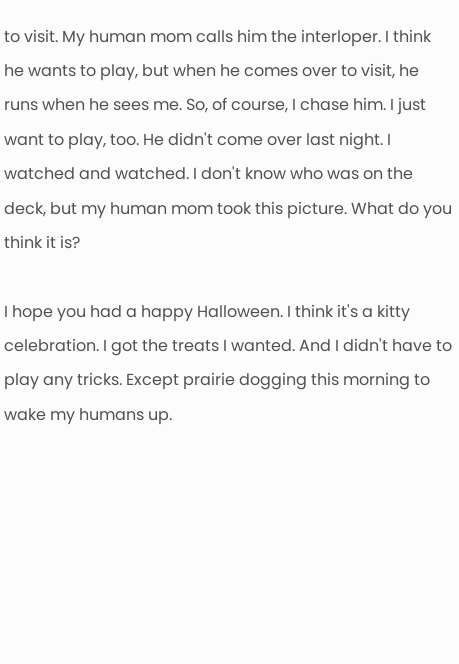to visit. My human mom calls him the interloper. I think he wants to play, but when he comes over to visit, he runs when he sees me. So, of course, I chase him. I just want to play, too. He didn't come over last night. I watched and watched. I don't know who was on the deck, but my human mom took this picture. What do you think it is?

I hope you had a happy Halloween. I think it's a kitty celebration. I got the treats I wanted. And I didn't have to play any tricks. Except prairie dogging this morning to wake my humans up.